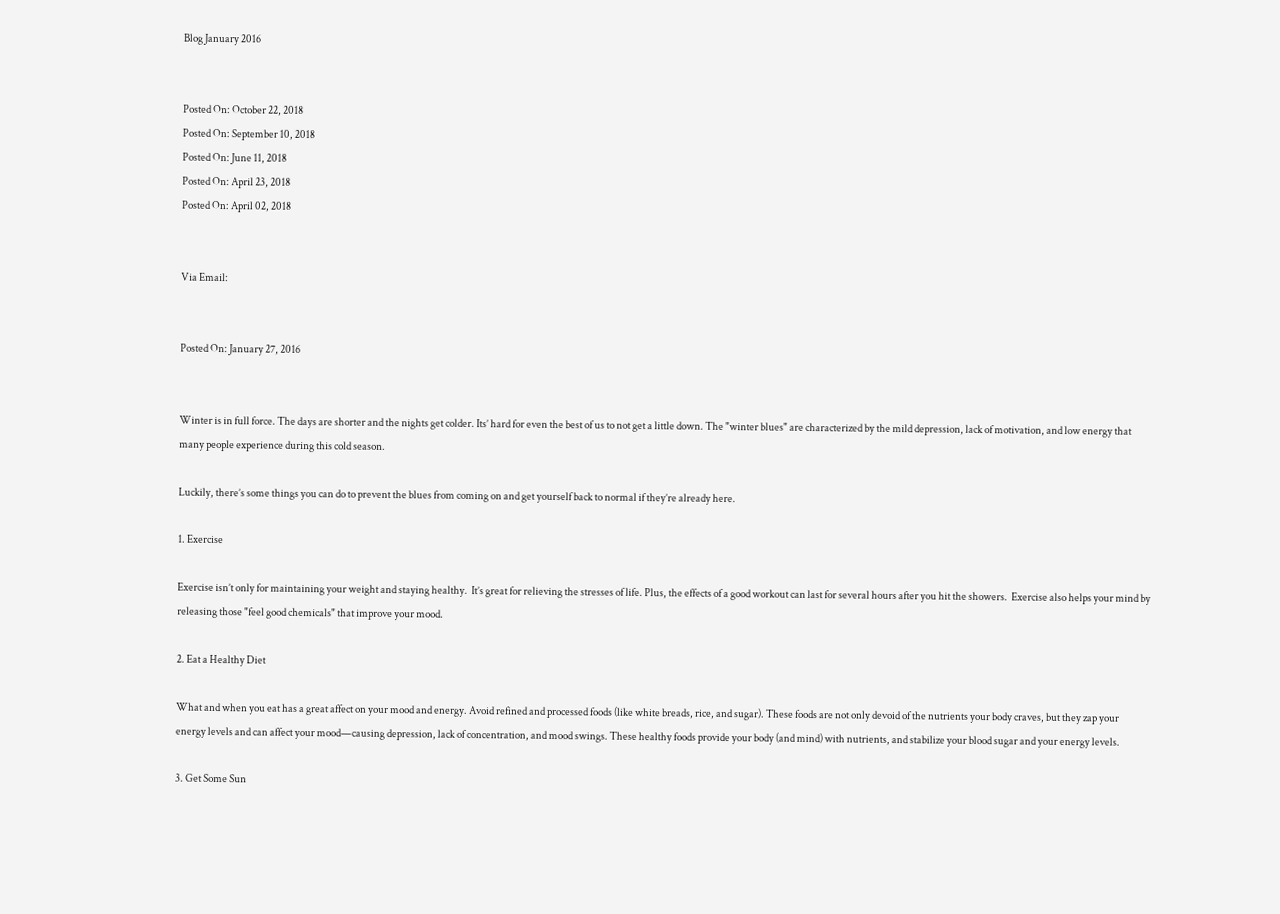Blog January 2016


Posted On: October 22, 2018
Posted On: September 10, 2018
Posted On: June 11, 2018
Posted On: April 23, 2018
Posted On: April 02, 2018


Via Email:


Posted On: January 27, 2016


Winter is in full force. The days are shorter and the nights get colder. Its’ hard for even the best of us to not get a little down. The "winter blues" are characterized by the mild depression, lack of motivation, and low energy that many people experience during this cold season.

Luckily, there’s some things you can do to prevent the blues from coming on and get yourself back to normal if they’re already here.

1. Exercise

Exercise isn’t only for maintaining your weight and staying healthy.  It’s great for relieving the stresses of life. Plus, the effects of a good workout can last for several hours after you hit the showers.  Exercise also helps your mind by releasing those "feel good chemicals" that improve your mood.

2. Eat a Healthy Diet

What and when you eat has a great affect on your mood and energy. Avoid refined and processed foods (like white breads, rice, and sugar). These foods are not only devoid of the nutrients your body craves, but they zap your energy levels and can affect your mood—causing depression, lack of concentration, and mood swings. These healthy foods provide your body (and mind) with nutrients, and stabilize your blood sugar and your energy levels.

3. Get Some Sun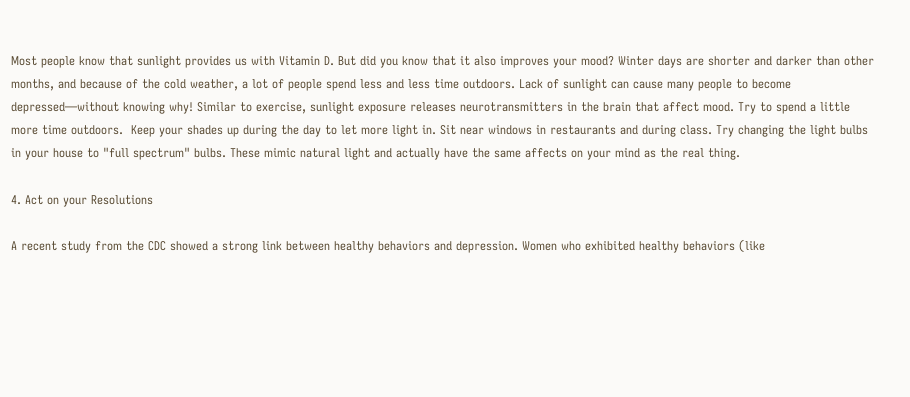Most people know that sunlight provides us with Vitamin D. But did you know that it also improves your mood? Winter days are shorter and darker than other months, and because of the cold weather, a lot of people spend less and less time outdoors. Lack of sunlight can cause many people to become depressed—without knowing why! Similar to exercise, sunlight exposure releases neurotransmitters in the brain that affect mood. Try to spend a little more time outdoors.  Keep your shades up during the day to let more light in. Sit near windows in restaurants and during class. Try changing the light bulbs in your house to "full spectrum" bulbs. These mimic natural light and actually have the same affects on your mind as the real thing.

4. Act on your Resolutions

A recent study from the CDC showed a strong link between healthy behaviors and depression. Women who exhibited healthy behaviors (like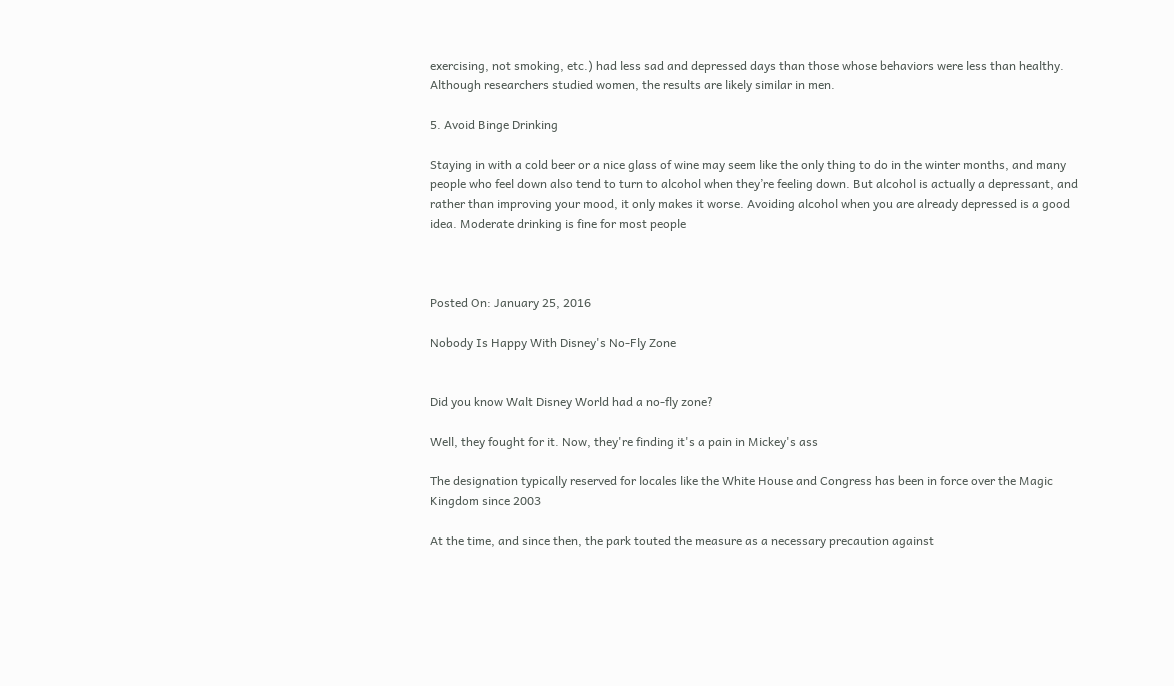exercising, not smoking, etc.) had less sad and depressed days than those whose behaviors were less than healthy. Although researchers studied women, the results are likely similar in men.

5. Avoid Binge Drinking

Staying in with a cold beer or a nice glass of wine may seem like the only thing to do in the winter months, and many people who feel down also tend to turn to alcohol when they’re feeling down. But alcohol is actually a depressant, and rather than improving your mood, it only makes it worse. Avoiding alcohol when you are already depressed is a good idea. Moderate drinking is fine for most people



Posted On: January 25, 2016

Nobody Is Happy With Disney's No-Fly Zone


Did you know Walt Disney World had a no-fly zone?

Well, they fought for it. Now, they're finding it's a pain in Mickey's ass

The designation typically reserved for locales like the White House and Congress has been in force over the Magic Kingdom since 2003

At the time, and since then, the park touted the measure as a necessary precaution against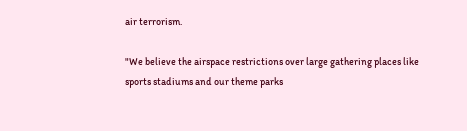air terrorism.

"We believe the airspace restrictions over large gathering places like sports stadiums and our theme parks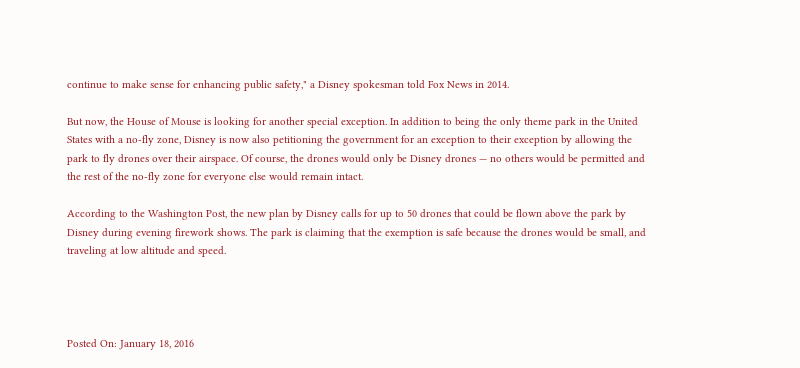continue to make sense for enhancing public safety," a Disney spokesman told Fox News in 2014.

But now, the House of Mouse is looking for another special exception. In addition to being the only theme park in the United States with a no-fly zone, Disney is now also petitioning the government for an exception to their exception by allowing the park to fly drones over their airspace. Of course, the drones would only be Disney drones — no others would be permitted and the rest of the no-fly zone for everyone else would remain intact.

According to the Washington Post, the new plan by Disney calls for up to 50 drones that could be flown above the park by Disney during evening firework shows. The park is claiming that the exemption is safe because the drones would be small, and traveling at low altitude and speed.




Posted On: January 18, 2016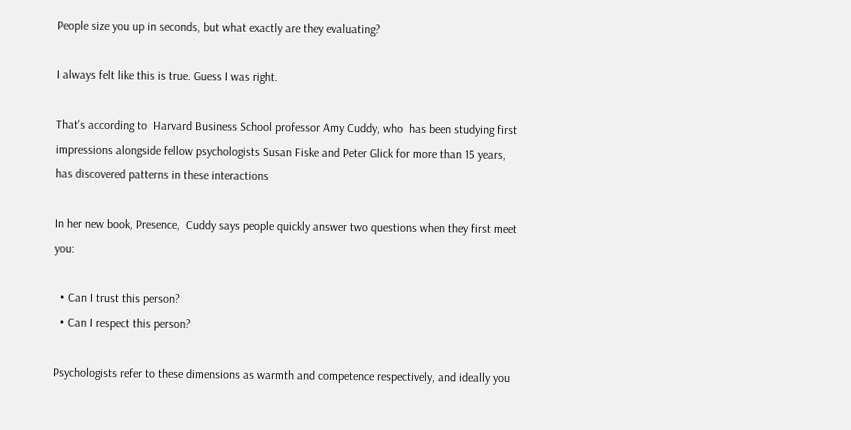People size you up in seconds, but what exactly are they evaluating?

I always felt like this is true. Guess I was right.

That's according to  Harvard Business School professor Amy Cuddy, who  has been studying first impressions alongside fellow psychologists Susan Fiske and Peter Glick for more than 15 years,  has discovered patterns in these interactions

In her new book, Presence,  Cuddy says people quickly answer two questions when they first meet you:

  • Can I trust this person?
  • Can I respect this person?

Psychologists refer to these dimensions as warmth and competence respectively, and ideally you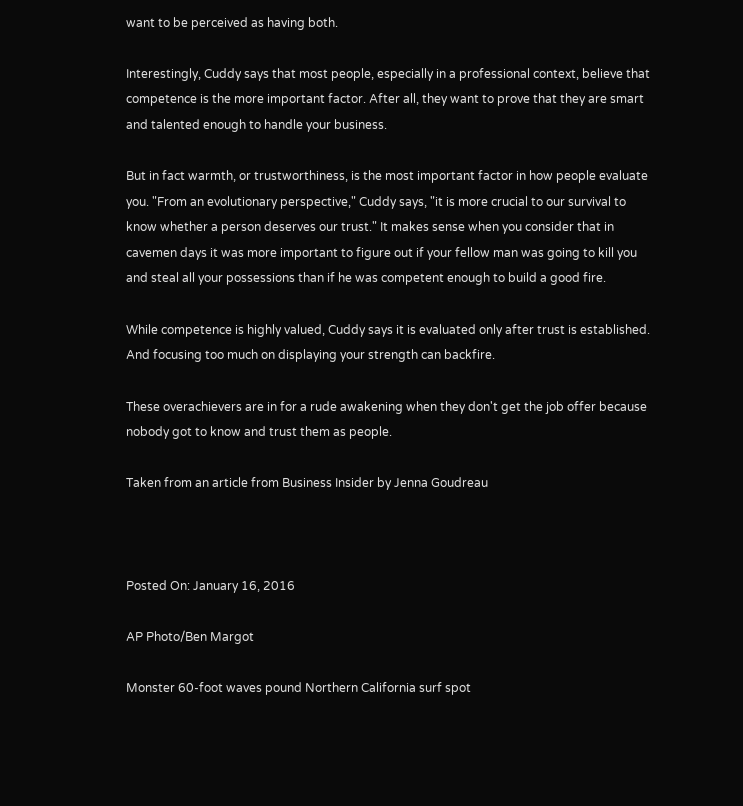want to be perceived as having both.

Interestingly, Cuddy says that most people, especially in a professional context, believe that competence is the more important factor. After all, they want to prove that they are smart and talented enough to handle your business.

But in fact warmth, or trustworthiness, is the most important factor in how people evaluate you. "From an evolutionary perspective," Cuddy says, "it is more crucial to our survival to know whether a person deserves our trust." It makes sense when you consider that in cavemen days it was more important to figure out if your fellow man was going to kill you and steal all your possessions than if he was competent enough to build a good fire.

While competence is highly valued, Cuddy says it is evaluated only after trust is established. And focusing too much on displaying your strength can backfire.

These overachievers are in for a rude awakening when they don't get the job offer because nobody got to know and trust them as people.

Taken from an article from Business Insider by Jenna Goudreau



Posted On: January 16, 2016

AP Photo/Ben Margot

Monster 60-foot waves pound Northern California surf spot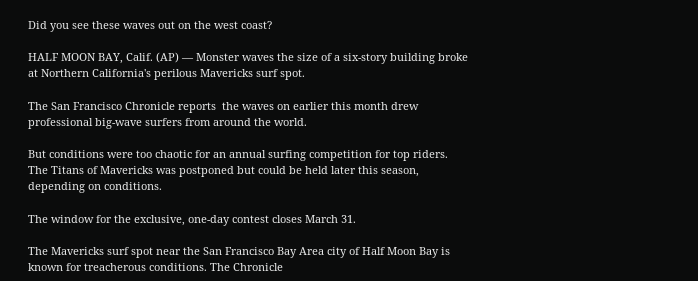Did you see these waves out on the west coast?

HALF MOON BAY, Calif. (AP) — Monster waves the size of a six-story building broke at Northern California's perilous Mavericks surf spot.

The San Francisco Chronicle reports  the waves on earlier this month drew professional big-wave surfers from around the world.

But conditions were too chaotic for an annual surfing competition for top riders. The Titans of Mavericks was postponed but could be held later this season, depending on conditions.

The window for the exclusive, one-day contest closes March 31.

The Mavericks surf spot near the San Francisco Bay Area city of Half Moon Bay is known for treacherous conditions. The Chronicle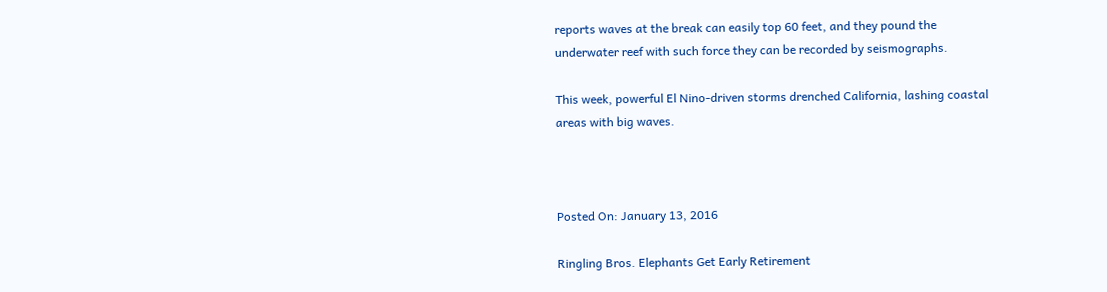reports waves at the break can easily top 60 feet, and they pound the underwater reef with such force they can be recorded by seismographs.

This week, powerful El Nino-driven storms drenched California, lashing coastal areas with big waves.



Posted On: January 13, 2016

Ringling Bros. Elephants Get Early Retirement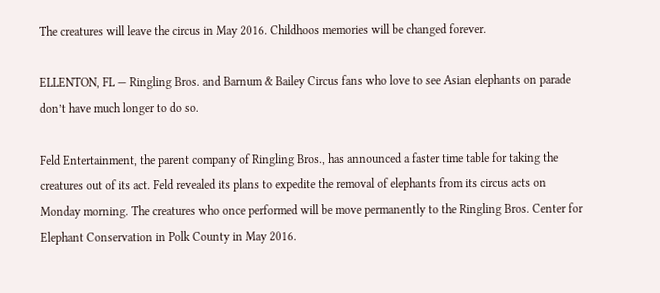The creatures will leave the circus in May 2016. Childhoos memories will be changed forever.

ELLENTON, FL — Ringling Bros. and Barnum & Bailey Circus fans who love to see Asian elephants on parade don’t have much longer to do so.

Feld Entertainment, the parent company of Ringling Bros., has announced a faster time table for taking the creatures out of its act. Feld revealed its plans to expedite the removal of elephants from its circus acts on Monday morning. The creatures who once performed will be move permanently to the Ringling Bros. Center for Elephant Conservation in Polk County in May 2016.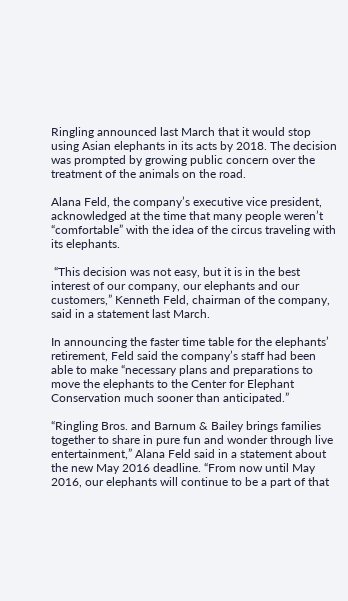Ringling announced last March that it would stop using Asian elephants in its acts by 2018. The decision was prompted by growing public concern over the treatment of the animals on the road.

Alana Feld, the company’s executive vice president, acknowledged at the time that many people weren’t “comfortable” with the idea of the circus traveling with its elephants.

 “This decision was not easy, but it is in the best interest of our company, our elephants and our customers,” Kenneth Feld, chairman of the company, said in a statement last March.

In announcing the faster time table for the elephants’ retirement, Feld said the company’s staff had been able to make “necessary plans and preparations to move the elephants to the Center for Elephant Conservation much sooner than anticipated.”

“Ringling Bros. and Barnum & Bailey brings families together to share in pure fun and wonder through live entertainment,” Alana Feld said in a statement about the new May 2016 deadline. “From now until May 2016, our elephants will continue to be a part of that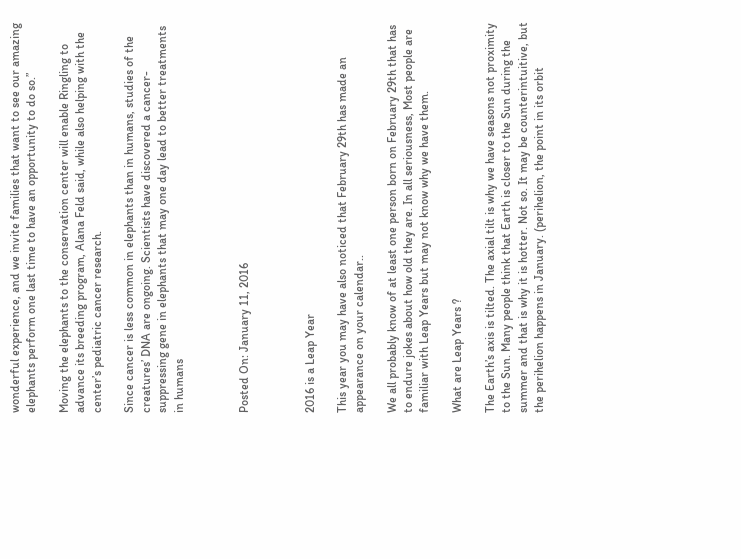wonderful experience, and we invite families that want to see our amazing elephants perform one last time to have an opportunity to do so.”

Moving the elephants to the conservation center will enable Ringling to advance its breeding program, Alana Feld said, while also helping with the center’s pediatric cancer research.

Since cancer is less common in elephants than in humans, studies of the creatures’ DNA are ongoing. Scientists have discovered a cancer-suppressing gene in elephants that may one day lead to better treatments in humans



Posted On: January 11, 2016



2016 is a Leap Year

This year you may have also noticed that February 29th has made an appearance on your calendar..

We all probably know of at least one person born on February 29th that has to endure jokes about how old they are. In all seriousness, Most people are familiar with Leap Years but may not know why we have them.

What are Leap Years ?

The Earth’s axis is tilted. The axial tilt is why we have seasons not proximity to the Sun. Many people think that Earth is closer to the Sun during the summer and that is why it is hotter. Not so. It may be counterintuitive, but the perihelion happens in January. (perihelion, the point in its orbit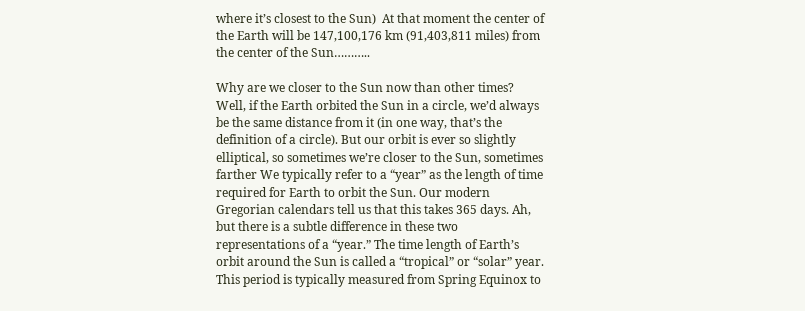where it’s closest to the Sun)  At that moment the center of the Earth will be 147,100,176 km (91,403,811 miles) from the center of the Sun………..

Why are we closer to the Sun now than other times? Well, if the Earth orbited the Sun in a circle, we’d always be the same distance from it (in one way, that’s the definition of a circle). But our orbit is ever so slightly elliptical, so sometimes we’re closer to the Sun, sometimes farther We typically refer to a “year” as the length of time required for Earth to orbit the Sun. Our modern Gregorian calendars tell us that this takes 365 days. Ah, but there is a subtle difference in these two representations of a “year.” The time length of Earth’s orbit around the Sun is called a “tropical” or “solar” year. This period is typically measured from Spring Equinox to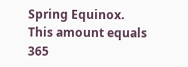Spring Equinox. This amount equals 365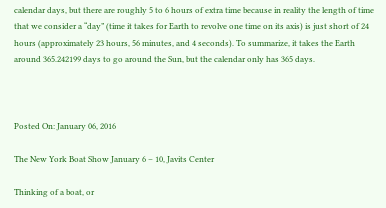calendar days, but there are roughly 5 to 6 hours of extra time because in reality the length of time that we consider a “day” (time it takes for Earth to revolve one time on its axis) is just short of 24 hours (approximately 23 hours, 56 minutes, and 4 seconds). To summarize, it takes the Earth around 365.242199 days to go around the Sun, but the calendar only has 365 days.



Posted On: January 06, 2016

The New York Boat Show January 6 – 10, Javits Center

Thinking of a boat, or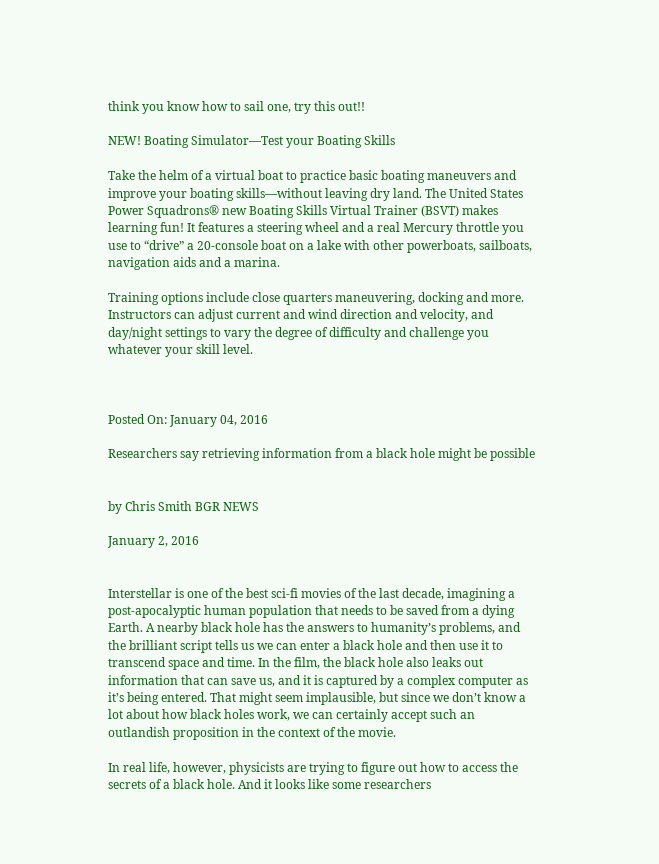think you know how to sail one, try this out!!

NEW! Boating Simulator—Test your Boating Skills

Take the helm of a virtual boat to practice basic boating maneuvers and improve your boating skills—without leaving dry land. The United States Power Squadrons® new Boating Skills Virtual Trainer (BSVT) makes learning fun! It features a steering wheel and a real Mercury throttle you use to “drive” a 20-console boat on a lake with other powerboats, sailboats, navigation aids and a marina.

Training options include close quarters maneuvering, docking and more. Instructors can adjust current and wind direction and velocity, and day/night settings to vary the degree of difficulty and challenge you whatever your skill level.



Posted On: January 04, 2016

Researchers say retrieving information from a black hole might be possible


by Chris Smith BGR NEWS

January 2, 2016


Interstellar is one of the best sci-fi movies of the last decade, imagining a post-apocalyptic human population that needs to be saved from a dying Earth. A nearby black hole has the answers to humanity’s problems, and the brilliant script tells us we can enter a black hole and then use it to transcend space and time. In the film, the black hole also leaks out information that can save us, and it is captured by a complex computer as it’s being entered. That might seem implausible, but since we don’t know a lot about how black holes work, we can certainly accept such an outlandish proposition in the context of the movie.

In real life, however, physicists are trying to figure out how to access the secrets of a black hole. And it looks like some researchers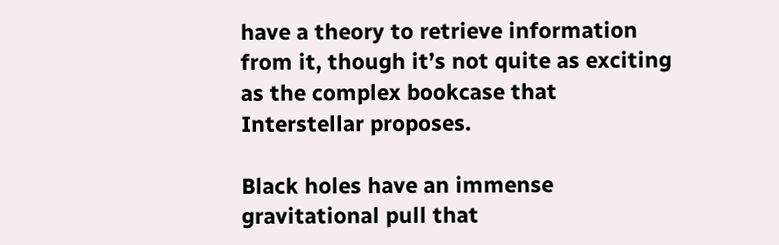have a theory to retrieve information from it, though it’s not quite as exciting as the complex bookcase that Interstellar proposes.

Black holes have an immense gravitational pull that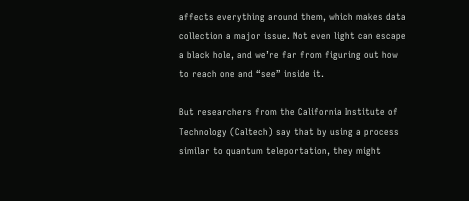affects everything around them, which makes data collection a major issue. Not even light can escape a black hole, and we’re far from figuring out how to reach one and “see” inside it.

But researchers from the California Institute of Technology (Caltech) say that by using a process similar to quantum teleportation, they might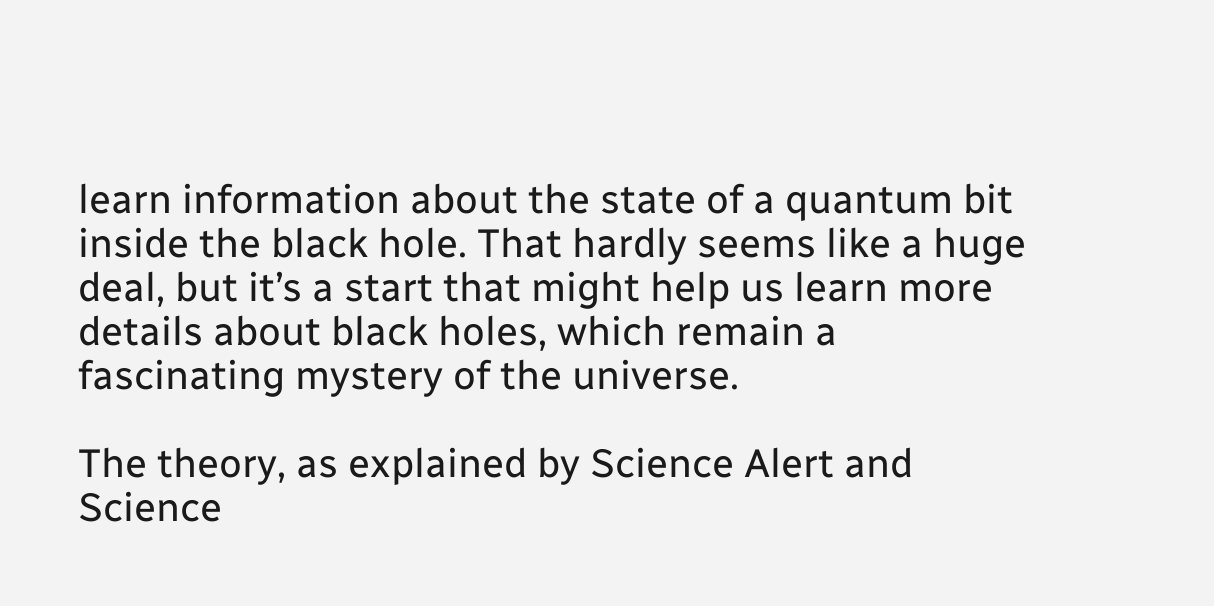learn information about the state of a quantum bit inside the black hole. That hardly seems like a huge deal, but it’s a start that might help us learn more details about black holes, which remain a fascinating mystery of the universe.

The theory, as explained by Science Alert and Science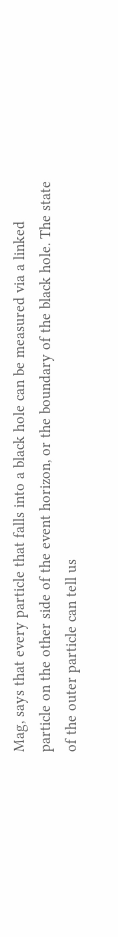Mag, says that every particle that falls into a black hole can be measured via a linked particle on the other side of the event horizon, or the boundary of the black hole. The state of the outer particle can tell us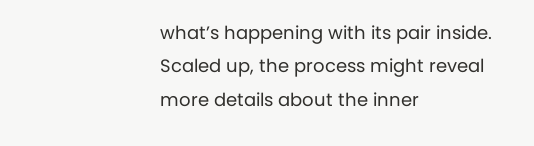what’s happening with its pair inside. Scaled up, the process might reveal more details about the inner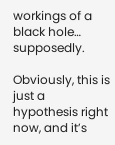workings of a black hole… supposedly.

Obviously, this is just a hypothesis right now, and it’s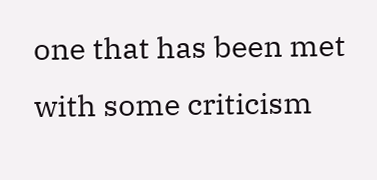one that has been met with some criticism